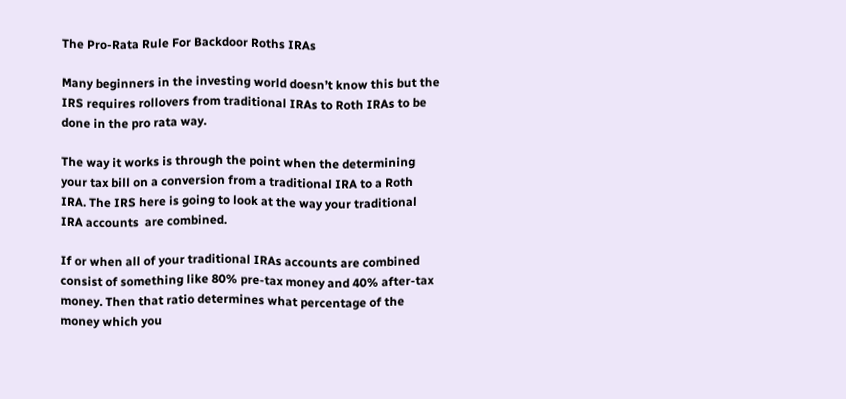The Pro-Rata Rule For Backdoor Roths IRAs

Many beginners in the investing world doesn’t know this but the IRS requires rollovers from traditional IRAs to Roth IRAs to be done in the pro rata way.

The way it works is through the point when the determining your tax bill on a conversion from a traditional IRA to a Roth IRA. The IRS here is going to look at the way your traditional IRA accounts  are combined.

If or when all of your traditional IRAs accounts are combined consist of something like 80% pre-tax money and 40% after-tax money. Then that ratio determines what percentage of the money which you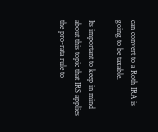can convert to a Roth IRA is going to be taxable.

Its important to keep in mind about this topic that IRS applies the pro-rata rule to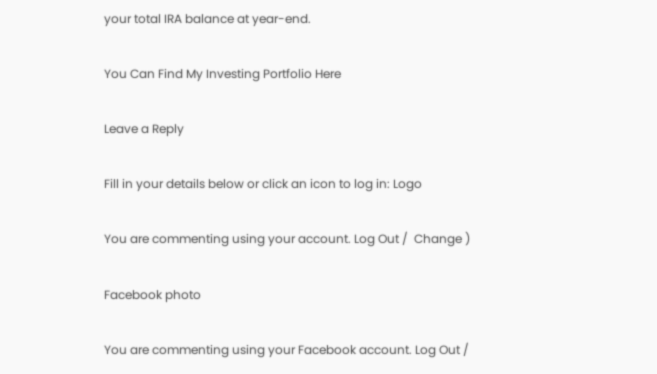your total IRA balance at year-end.

You Can Find My Investing Portfolio Here

Leave a Reply

Fill in your details below or click an icon to log in: Logo

You are commenting using your account. Log Out /  Change )

Facebook photo

You are commenting using your Facebook account. Log Out /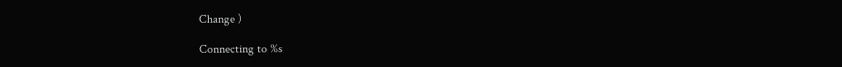Change )

Connecting to %s